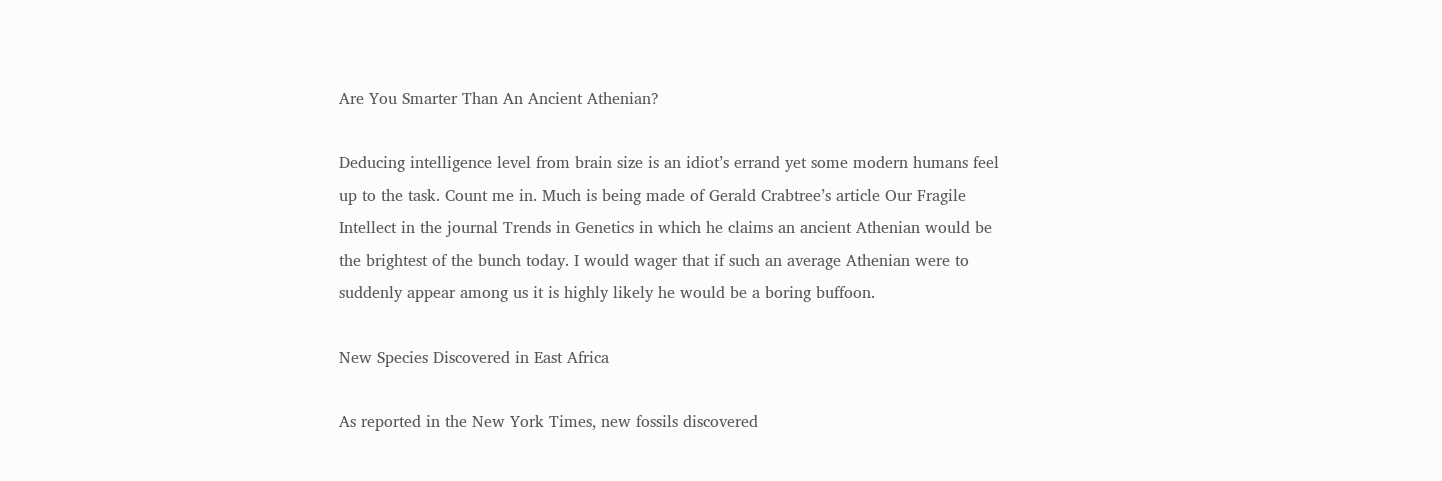Are You Smarter Than An Ancient Athenian?

Deducing intelligence level from brain size is an idiot’s errand yet some modern humans feel up to the task. Count me in. Much is being made of Gerald Crabtree’s article Our Fragile Intellect in the journal Trends in Genetics in which he claims an ancient Athenian would be the brightest of the bunch today. I would wager that if such an average Athenian were to suddenly appear among us it is highly likely he would be a boring buffoon.

New Species Discovered in East Africa

As reported in the New York Times, new fossils discovered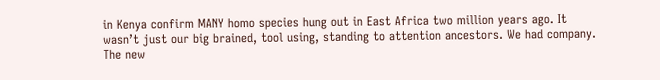in Kenya confirm MANY homo species hung out in East Africa two million years ago. It wasn’t just our big brained, tool using, standing to attention ancestors. We had company. The new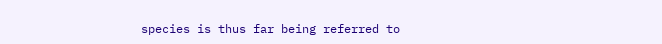species is thus far being referred to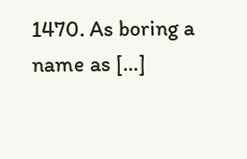1470. As boring a name as […]